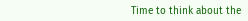Time to think about the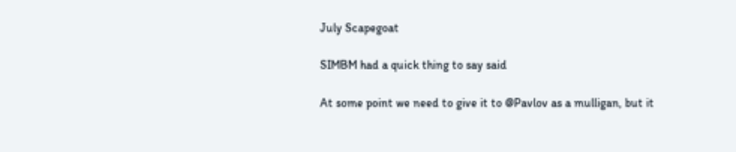July Scapegoat

SIMBM had a quick thing to say said

At some point we need to give it to @Pavlov as a mulligan, but it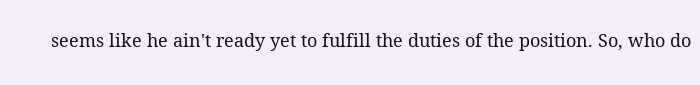seems like he ain't ready yet to fulfill the duties of the position. So, who do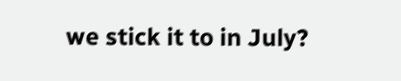we stick it to in July?